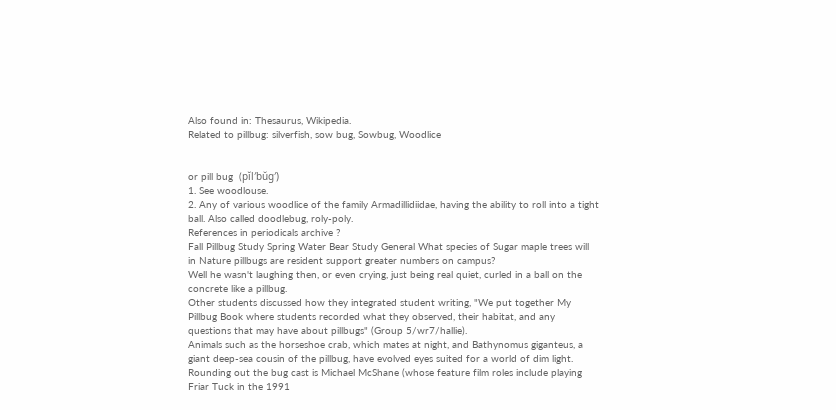Also found in: Thesaurus, Wikipedia.
Related to pillbug: silverfish, sow bug, Sowbug, Woodlice


or pill bug  (pĭl′bŭg′)
1. See woodlouse.
2. Any of various woodlice of the family Armadillidiidae, having the ability to roll into a tight ball. Also called doodlebug, roly-poly.
References in periodicals archive ?
Fall Pillbug Study Spring Water Bear Study General What species of Sugar maple trees will in Nature pillbugs are resident support greater numbers on campus?
Well he wasn't laughing then, or even crying, just being real quiet, curled in a ball on the concrete like a pillbug.
Other students discussed how they integrated student writing, "We put together My Pillbug Book where students recorded what they observed, their habitat, and any questions that may have about pillbugs" (Group 5/wr7/hallie).
Animals such as the horseshoe crab, which mates at night, and Bathynomus giganteus, a giant deep-sea cousin of the pillbug, have evolved eyes suited for a world of dim light.
Rounding out the bug cast is Michael McShane (whose feature film roles include playing Friar Tuck in the 1991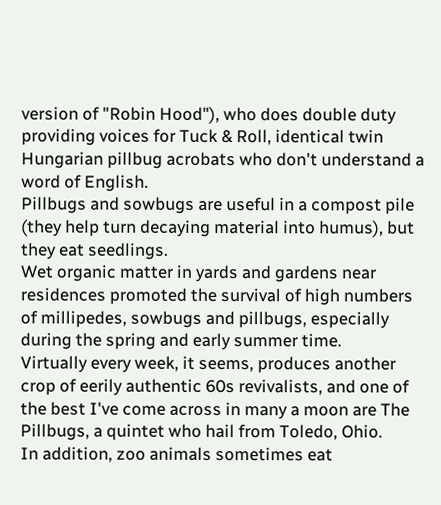version of "Robin Hood"), who does double duty providing voices for Tuck & Roll, identical twin Hungarian pillbug acrobats who don't understand a word of English.
Pillbugs and sowbugs are useful in a compost pile (they help turn decaying material into humus), but they eat seedlings.
Wet organic matter in yards and gardens near residences promoted the survival of high numbers of millipedes, sowbugs and pillbugs, especially during the spring and early summer time.
Virtually every week, it seems, produces another crop of eerily authentic 60s revivalists, and one of the best I've come across in many a moon are The Pillbugs, a quintet who hail from Toledo, Ohio.
In addition, zoo animals sometimes eat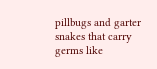pillbugs and garter snakes that carry germs like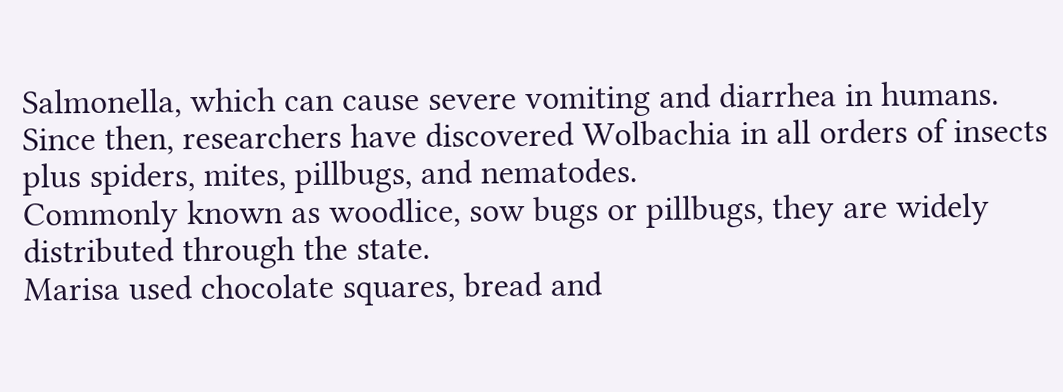Salmonella, which can cause severe vomiting and diarrhea in humans.
Since then, researchers have discovered Wolbachia in all orders of insects plus spiders, mites, pillbugs, and nematodes.
Commonly known as woodlice, sow bugs or pillbugs, they are widely distributed through the state.
Marisa used chocolate squares, bread and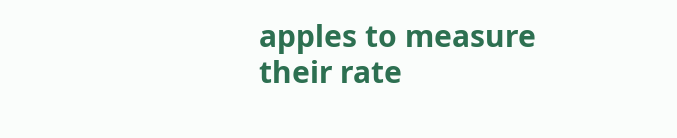apples to measure their rate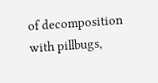of decomposition with pillbugs,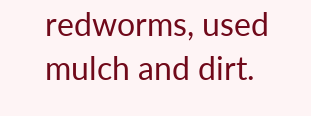redworms, used mulch and dirt.